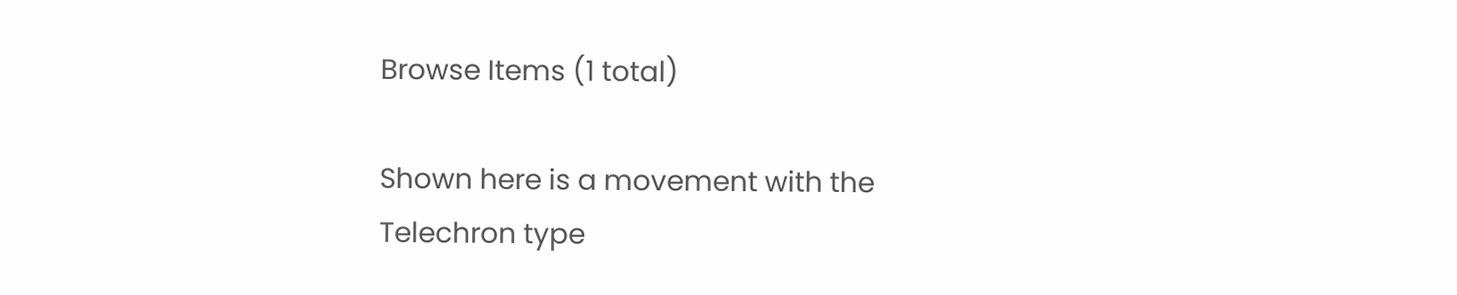Browse Items (1 total)

Shown here is a movement with the Telechron type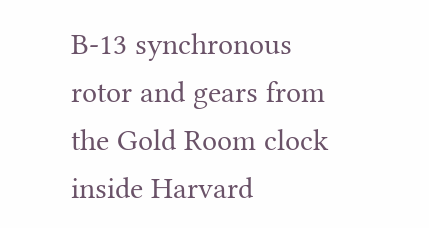B-13 synchronous rotor and gears from the Gold Room clock inside Harvard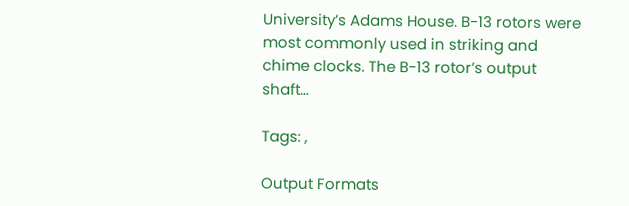University’s Adams House. B-13 rotors were most commonly used in striking and chime clocks. The B-13 rotor’s output shaft…

Tags: ,

Output Formats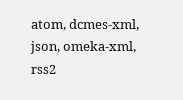atom, dcmes-xml, json, omeka-xml, rss2